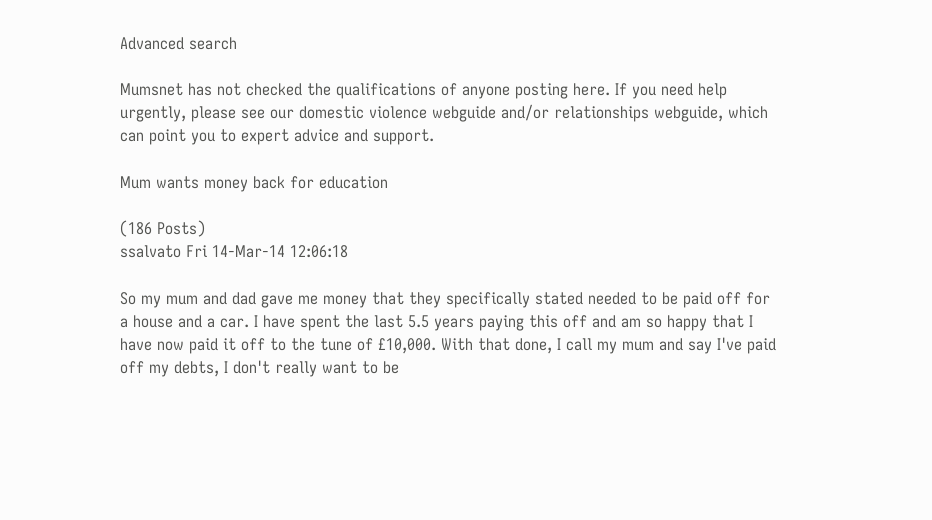Advanced search

Mumsnet has not checked the qualifications of anyone posting here. If you need help urgently, please see our domestic violence webguide and/or relationships webguide, which can point you to expert advice and support.

Mum wants money back for education

(186 Posts)
ssalvato Fri 14-Mar-14 12:06:18

So my mum and dad gave me money that they specifically stated needed to be paid off for a house and a car. I have spent the last 5.5 years paying this off and am so happy that I have now paid it off to the tune of £10,000. With that done, I call my mum and say I've paid off my debts, I don't really want to be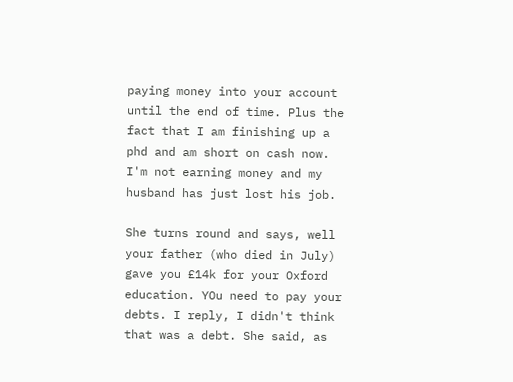paying money into your account until the end of time. Plus the fact that I am finishing up a phd and am short on cash now. I'm not earning money and my husband has just lost his job.

She turns round and says, well your father (who died in July) gave you £14k for your Oxford education. YOu need to pay your debts. I reply, I didn't think that was a debt. She said, as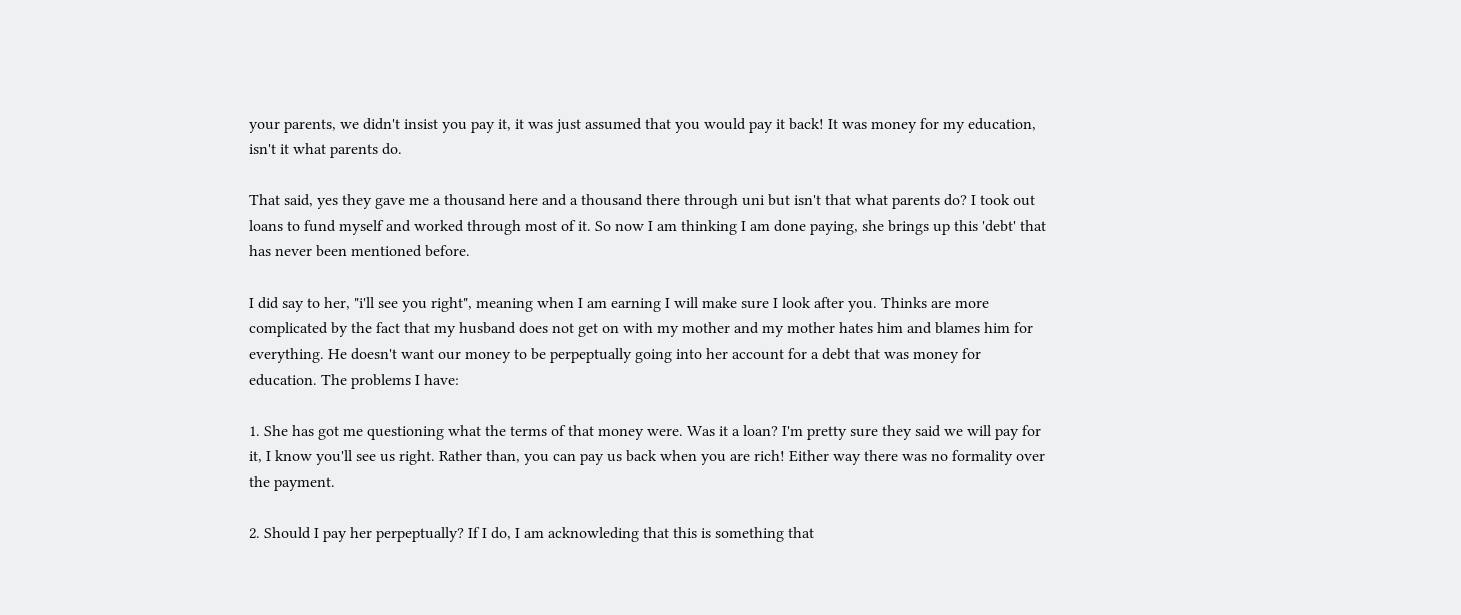your parents, we didn't insist you pay it, it was just assumed that you would pay it back! It was money for my education, isn't it what parents do.

That said, yes they gave me a thousand here and a thousand there through uni but isn't that what parents do? I took out loans to fund myself and worked through most of it. So now I am thinking I am done paying, she brings up this 'debt' that has never been mentioned before.

I did say to her, "i'll see you right", meaning when I am earning I will make sure I look after you. Thinks are more complicated by the fact that my husband does not get on with my mother and my mother hates him and blames him for everything. He doesn't want our money to be perpeptually going into her account for a debt that was money for education. The problems I have:

1. She has got me questioning what the terms of that money were. Was it a loan? I'm pretty sure they said we will pay for it, I know you'll see us right. Rather than, you can pay us back when you are rich! Either way there was no formality over the payment.

2. Should I pay her perpeptually? If I do, I am acknowleding that this is something that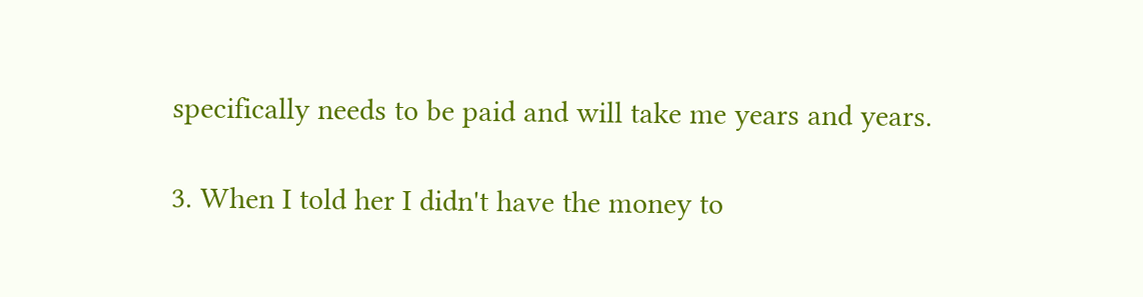specifically needs to be paid and will take me years and years.

3. When I told her I didn't have the money to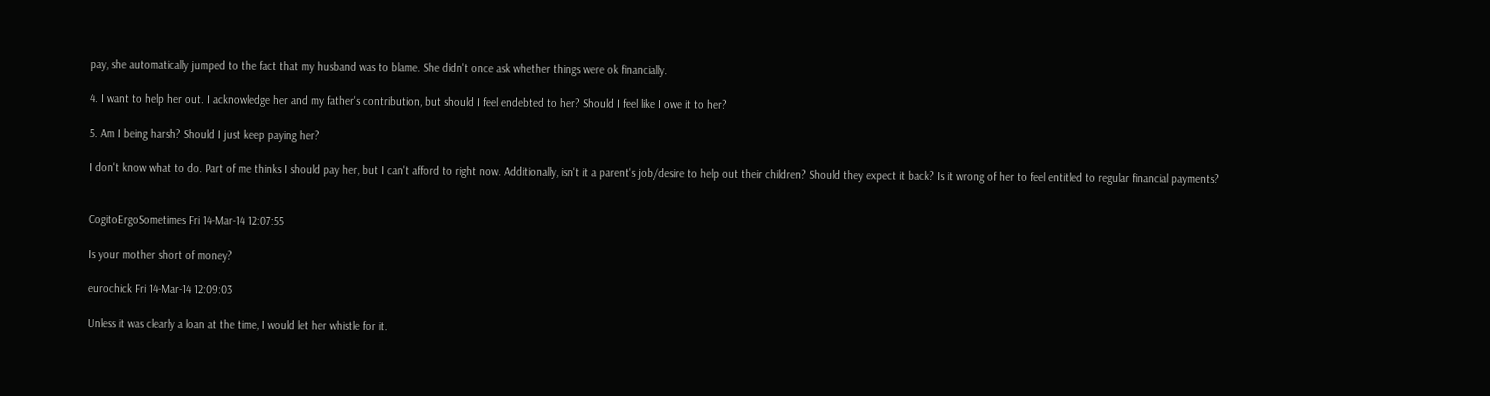pay, she automatically jumped to the fact that my husband was to blame. She didn't once ask whether things were ok financially.

4. I want to help her out. I acknowledge her and my father's contribution, but should I feel endebted to her? Should I feel like I owe it to her?

5. Am I being harsh? Should I just keep paying her?

I don't know what to do. Part of me thinks I should pay her, but I can't afford to right now. Additionally, isn't it a parent's job/desire to help out their children? Should they expect it back? Is it wrong of her to feel entitled to regular financial payments?


CogitoErgoSometimes Fri 14-Mar-14 12:07:55

Is your mother short of money?

eurochick Fri 14-Mar-14 12:09:03

Unless it was clearly a loan at the time, I would let her whistle for it.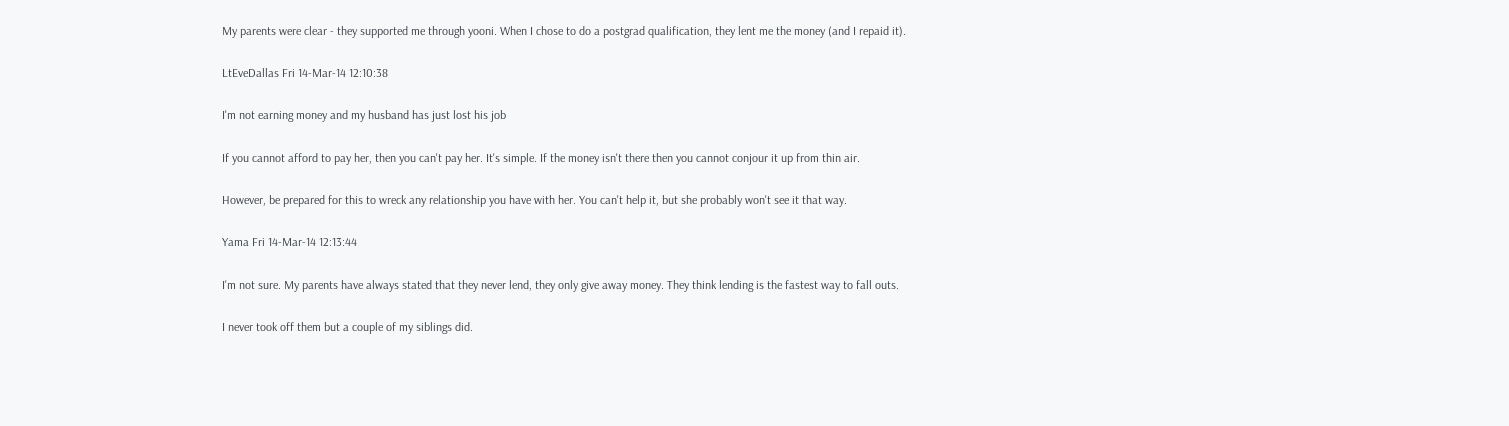My parents were clear - they supported me through yooni. When I chose to do a postgrad qualification, they lent me the money (and I repaid it).

LtEveDallas Fri 14-Mar-14 12:10:38

I'm not earning money and my husband has just lost his job

If you cannot afford to pay her, then you can't pay her. It's simple. If the money isn't there then you cannot conjour it up from thin air.

However, be prepared for this to wreck any relationship you have with her. You can't help it, but she probably won't see it that way.

Yama Fri 14-Mar-14 12:13:44

I'm not sure. My parents have always stated that they never lend, they only give away money. They think lending is the fastest way to fall outs.

I never took off them but a couple of my siblings did.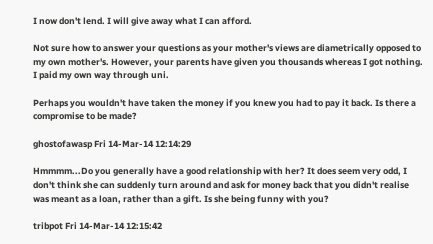I now don't lend. I will give away what I can afford.

Not sure how to answer your questions as your mother's views are diametrically opposed to my own mother's. However, your parents have given you thousands whereas I got nothing. I paid my own way through uni.

Perhaps you wouldn't have taken the money if you knew you had to pay it back. Is there a compromise to be made?

ghostofawasp Fri 14-Mar-14 12:14:29

Hmmmm...Do you generally have a good relationship with her? It does seem very odd, I don't think she can suddenly turn around and ask for money back that you didn't realise was meant as a loan, rather than a gift. Is she being funny with you?

tribpot Fri 14-Mar-14 12:15:42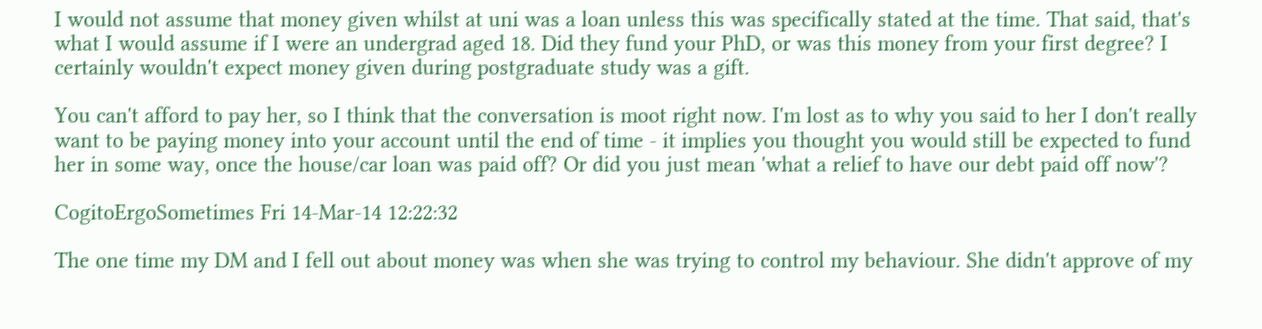I would not assume that money given whilst at uni was a loan unless this was specifically stated at the time. That said, that's what I would assume if I were an undergrad aged 18. Did they fund your PhD, or was this money from your first degree? I certainly wouldn't expect money given during postgraduate study was a gift.

You can't afford to pay her, so I think that the conversation is moot right now. I'm lost as to why you said to her I don't really want to be paying money into your account until the end of time - it implies you thought you would still be expected to fund her in some way, once the house/car loan was paid off? Or did you just mean 'what a relief to have our debt paid off now'?

CogitoErgoSometimes Fri 14-Mar-14 12:22:32

The one time my DM and I fell out about money was when she was trying to control my behaviour. She didn't approve of my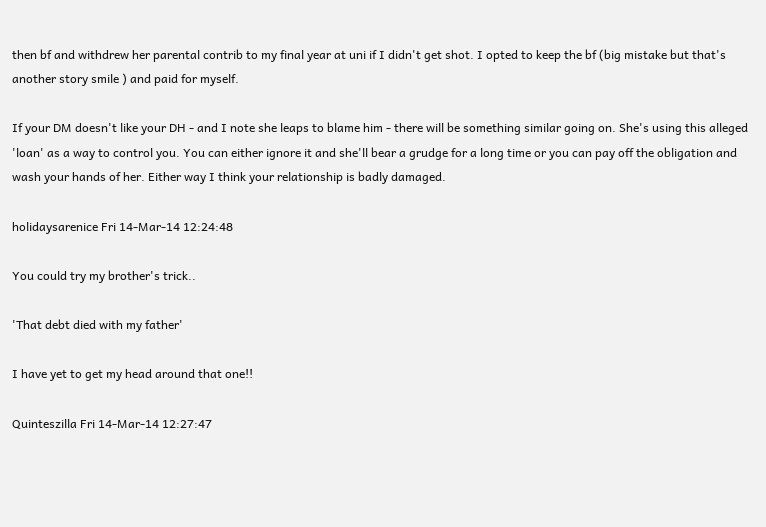then bf and withdrew her parental contrib to my final year at uni if I didn't get shot. I opted to keep the bf (big mistake but that's another story smile ) and paid for myself.

If your DM doesn't like your DH - and I note she leaps to blame him - there will be something similar going on. She's using this alleged 'loan' as a way to control you. You can either ignore it and she'll bear a grudge for a long time or you can pay off the obligation and wash your hands of her. Either way I think your relationship is badly damaged.

holidaysarenice Fri 14-Mar-14 12:24:48

You could try my brother's trick..

'That debt died with my father'

I have yet to get my head around that one!!

Quinteszilla Fri 14-Mar-14 12:27:47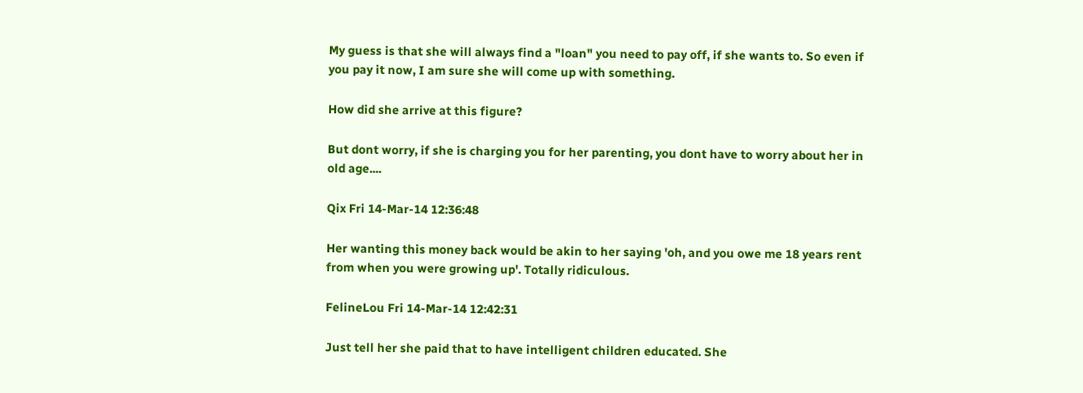My guess is that she will always find a "loan" you need to pay off, if she wants to. So even if you pay it now, I am sure she will come up with something.

How did she arrive at this figure?

But dont worry, if she is charging you for her parenting, you dont have to worry about her in old age....

Qix Fri 14-Mar-14 12:36:48

Her wanting this money back would be akin to her saying 'oh, and you owe me 18 years rent from when you were growing up'. Totally ridiculous.

FelineLou Fri 14-Mar-14 12:42:31

Just tell her she paid that to have intelligent children educated. She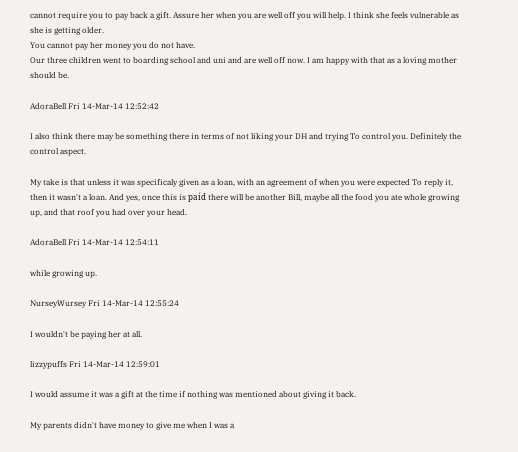cannot require you to pay back a gift. Assure her when you are well off you will help. I think she feels vulnerable as she is getting older.
You cannot pay her money you do not have.
Our three children went to boarding school and uni and are well off now. I am happy with that as a loving mother should be.

AdoraBell Fri 14-Mar-14 12:52:42

I also think there may be something there in terms of not liking your DH and trying To control you. Definitely the control aspect.

My take is that unless it was specificaly given as a loan, with an agreement of when you were expected To reply it, then it wasn't a loan. And yes, once this is paíd there will be another Bill, maybe all the food you ate whole growing up, and that roof you had over your head.

AdoraBell Fri 14-Mar-14 12:54:11

while growing up.

NurseyWursey Fri 14-Mar-14 12:55:24

I wouldn't be paying her at all.

lizzypuffs Fri 14-Mar-14 12:59:01

I would assume it was a gift at the time if nothing was mentioned about giving it back.

My parents didn't have money to give me when I was a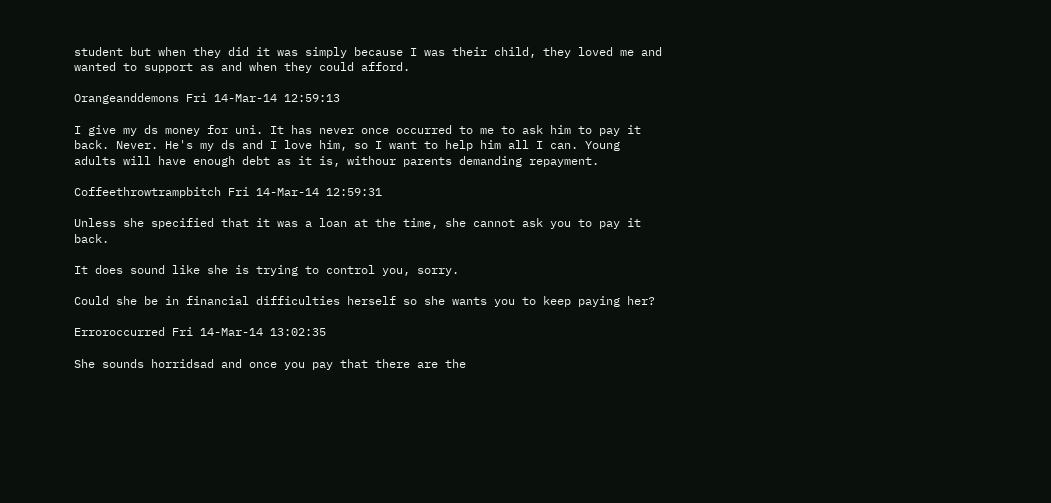student but when they did it was simply because I was their child, they loved me and wanted to support as and when they could afford.

Orangeanddemons Fri 14-Mar-14 12:59:13

I give my ds money for uni. It has never once occurred to me to ask him to pay it back. Never. He's my ds and I love him, so I want to help him all I can. Young adults will have enough debt as it is, withour parents demanding repayment.

Coffeethrowtrampbitch Fri 14-Mar-14 12:59:31

Unless she specified that it was a loan at the time, she cannot ask you to pay it back.

It does sound like she is trying to control you, sorry.

Could she be in financial difficulties herself so she wants you to keep paying her?

Erroroccurred Fri 14-Mar-14 13:02:35

She sounds horridsad and once you pay that there are the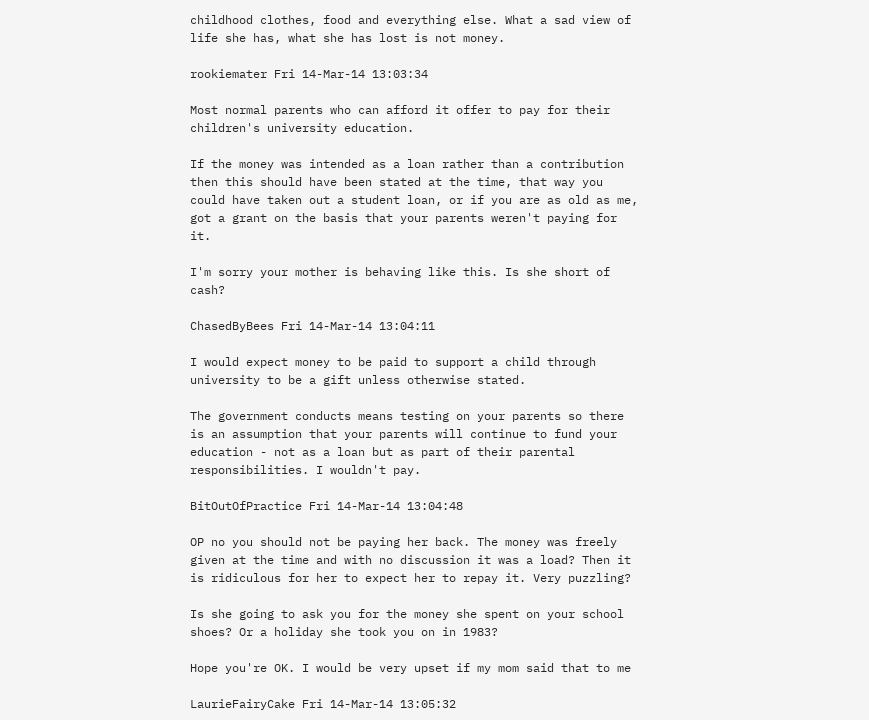childhood clothes, food and everything else. What a sad view of life she has, what she has lost is not money.

rookiemater Fri 14-Mar-14 13:03:34

Most normal parents who can afford it offer to pay for their children's university education.

If the money was intended as a loan rather than a contribution then this should have been stated at the time, that way you could have taken out a student loan, or if you are as old as me, got a grant on the basis that your parents weren't paying for it.

I'm sorry your mother is behaving like this. Is she short of cash?

ChasedByBees Fri 14-Mar-14 13:04:11

I would expect money to be paid to support a child through university to be a gift unless otherwise stated.

The government conducts means testing on your parents so there is an assumption that your parents will continue to fund your education - not as a loan but as part of their parental responsibilities. I wouldn't pay.

BitOutOfPractice Fri 14-Mar-14 13:04:48

OP no you should not be paying her back. The money was freely given at the time and with no discussion it was a load? Then it is ridiculous for her to expect her to repay it. Very puzzling?

Is she going to ask you for the money she spent on your school shoes? Or a holiday she took you on in 1983?

Hope you're OK. I would be very upset if my mom said that to me

LaurieFairyCake Fri 14-Mar-14 13:05:32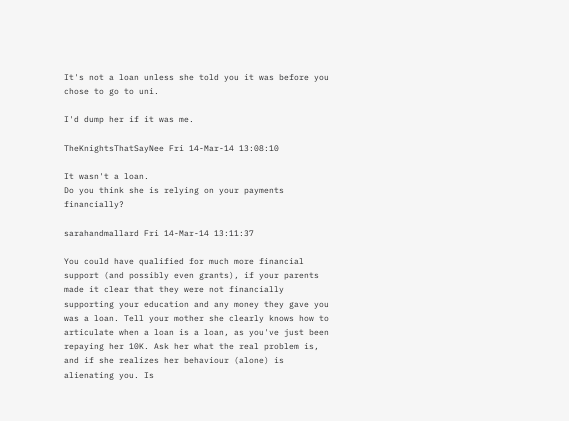It's not a loan unless she told you it was before you chose to go to uni.

I'd dump her if it was me.

TheKnightsThatSayNee Fri 14-Mar-14 13:08:10

It wasn't a loan.
Do you think she is relying on your payments financially?

sarahandmallard Fri 14-Mar-14 13:11:37

You could have qualified for much more financial support (and possibly even grants), if your parents made it clear that they were not financially supporting your education and any money they gave you was a loan. Tell your mother she clearly knows how to articulate when a loan is a loan, as you've just been repaying her 10K. Ask her what the real problem is, and if she realizes her behaviour (alone) is alienating you. Is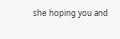she hoping you and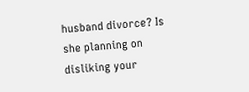husband divorce? Is she planning on disliking your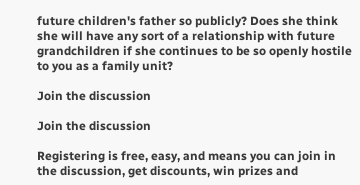future children's father so publicly? Does she think she will have any sort of a relationship with future grandchildren if she continues to be so openly hostile to you as a family unit?

Join the discussion

Join the discussion

Registering is free, easy, and means you can join in the discussion, get discounts, win prizes and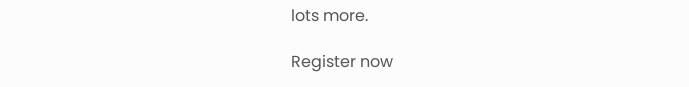lots more.

Register now